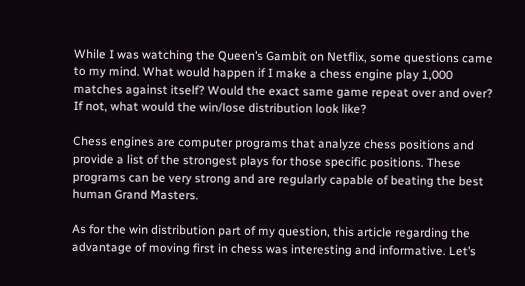While I was watching the Queen’s Gambit on Netflix, some questions came to my mind. What would happen if I make a chess engine play 1,000 matches against itself? Would the exact same game repeat over and over? If not, what would the win/lose distribution look like?

Chess engines are computer programs that analyze chess positions and provide a list of the strongest plays for those specific positions. These programs can be very strong and are regularly capable of beating the best human Grand Masters.

As for the win distribution part of my question, this article regarding the advantage of moving first in chess was interesting and informative. Let’s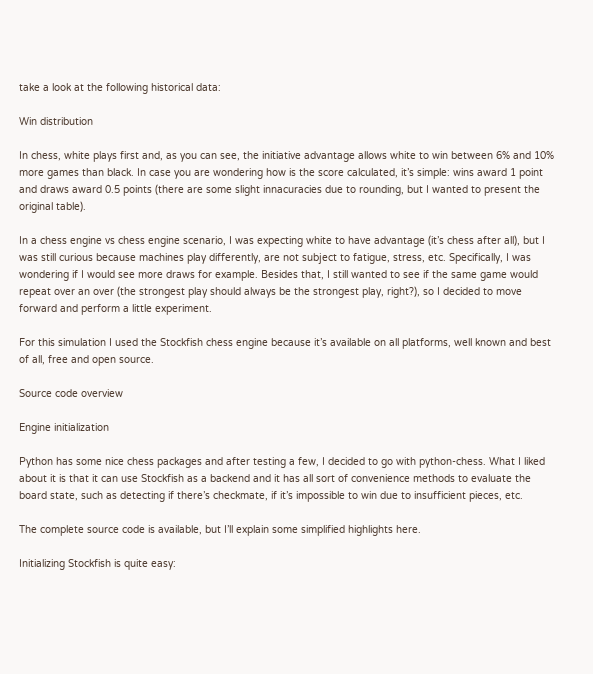take a look at the following historical data:

Win distribution

In chess, white plays first and, as you can see, the initiative advantage allows white to win between 6% and 10% more games than black. In case you are wondering how is the score calculated, it’s simple: wins award 1 point and draws award 0.5 points (there are some slight innacuracies due to rounding, but I wanted to present the original table).

In a chess engine vs chess engine scenario, I was expecting white to have advantage (it’s chess after all), but I was still curious because machines play differently, are not subject to fatigue, stress, etc. Specifically, I was wondering if I would see more draws for example. Besides that, I still wanted to see if the same game would repeat over an over (the strongest play should always be the strongest play, right?), so I decided to move forward and perform a little experiment.

For this simulation I used the Stockfish chess engine because it’s available on all platforms, well known and best of all, free and open source.

Source code overview

Engine initialization

Python has some nice chess packages and after testing a few, I decided to go with python-chess. What I liked about it is that it can use Stockfish as a backend and it has all sort of convenience methods to evaluate the board state, such as detecting if there’s checkmate, if it’s impossible to win due to insufficient pieces, etc.

The complete source code is available, but I’ll explain some simplified highlights here.

Initializing Stockfish is quite easy: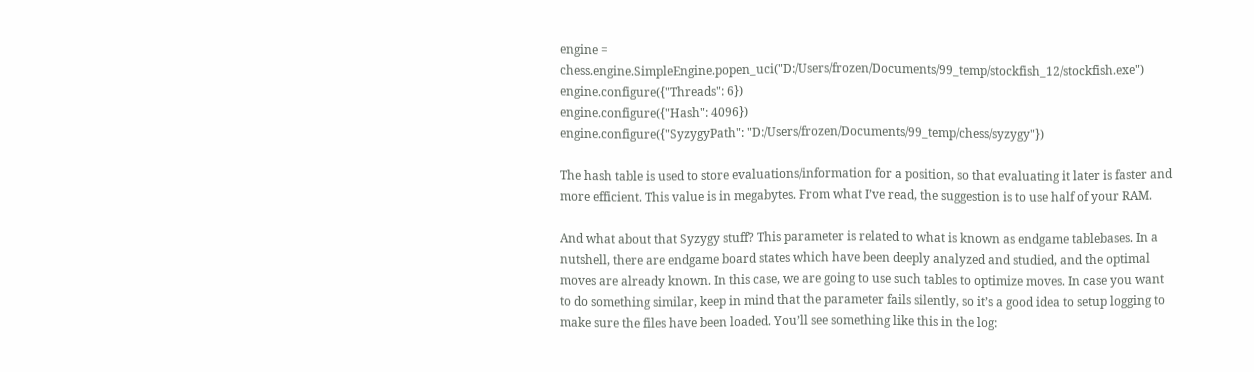engine = chess.engine.SimpleEngine.popen_uci("D:/Users/frozen/Documents/99_temp/stockfish_12/stockfish.exe")
engine.configure({"Threads": 6})
engine.configure({"Hash": 4096})
engine.configure({"SyzygyPath": "D:/Users/frozen/Documents/99_temp/chess/syzygy"})

The hash table is used to store evaluations/information for a position, so that evaluating it later is faster and more efficient. This value is in megabytes. From what I’ve read, the suggestion is to use half of your RAM.

And what about that Syzygy stuff? This parameter is related to what is known as endgame tablebases. In a nutshell, there are endgame board states which have been deeply analyzed and studied, and the optimal moves are already known. In this case, we are going to use such tables to optimize moves. In case you want to do something similar, keep in mind that the parameter fails silently, so it’s a good idea to setup logging to make sure the files have been loaded. You’ll see something like this in the log: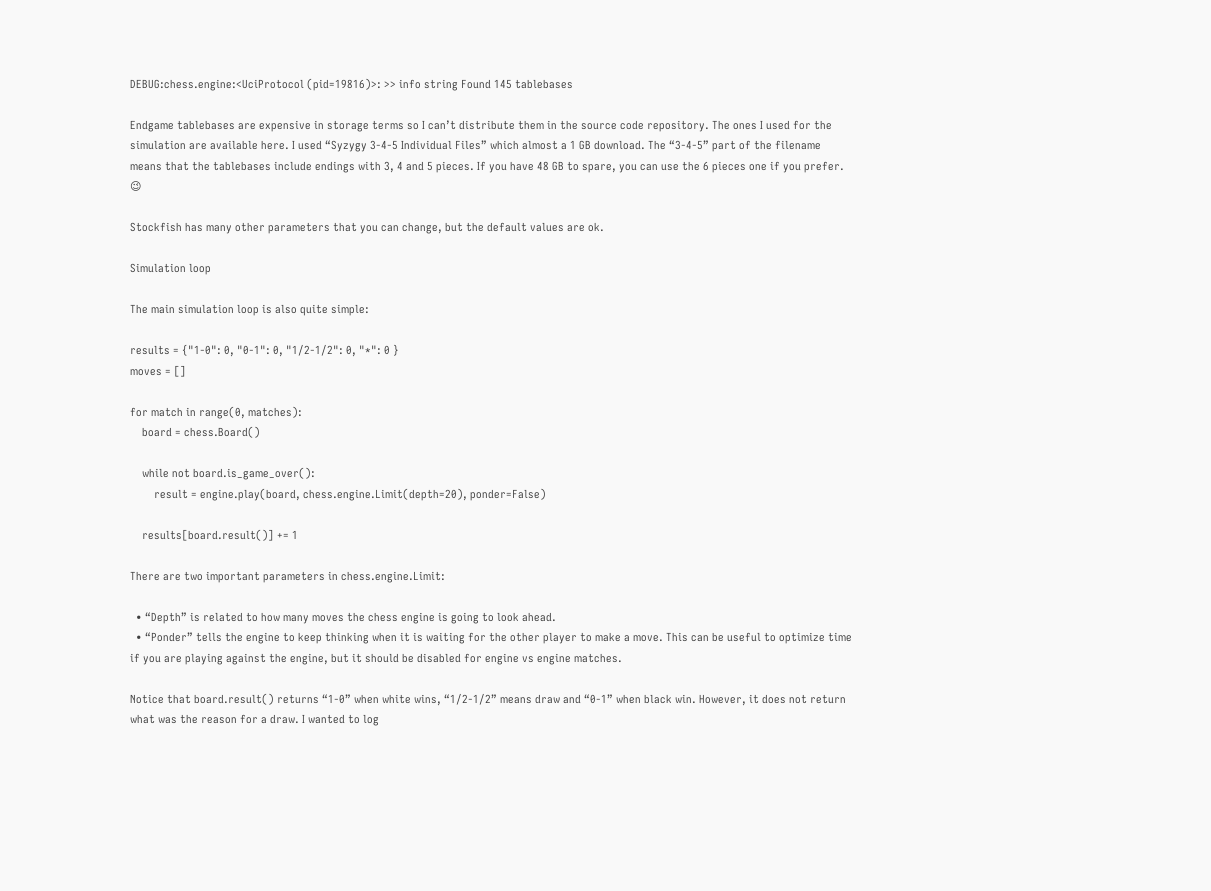DEBUG:chess.engine:<UciProtocol (pid=19816)>: >> info string Found 145 tablebases

Endgame tablebases are expensive in storage terms so I can’t distribute them in the source code repository. The ones I used for the simulation are available here. I used “Syzygy 3-4-5 Individual Files” which almost a 1 GB download. The “3-4-5” part of the filename means that the tablebases include endings with 3, 4 and 5 pieces. If you have 48 GB to spare, you can use the 6 pieces one if you prefer. 😉

Stockfish has many other parameters that you can change, but the default values are ok.

Simulation loop

The main simulation loop is also quite simple:

results = {"1-0": 0, "0-1": 0, "1/2-1/2": 0, "*": 0 }
moves = []

for match in range(0, matches):
    board = chess.Board()

    while not board.is_game_over():
        result = engine.play(board, chess.engine.Limit(depth=20), ponder=False)

    results[board.result()] += 1

There are two important parameters in chess.engine.Limit:

  • “Depth” is related to how many moves the chess engine is going to look ahead.
  • “Ponder” tells the engine to keep thinking when it is waiting for the other player to make a move. This can be useful to optimize time if you are playing against the engine, but it should be disabled for engine vs engine matches.

Notice that board.result() returns “1-0” when white wins, “1/2-1/2” means draw and “0-1” when black win. However, it does not return what was the reason for a draw. I wanted to log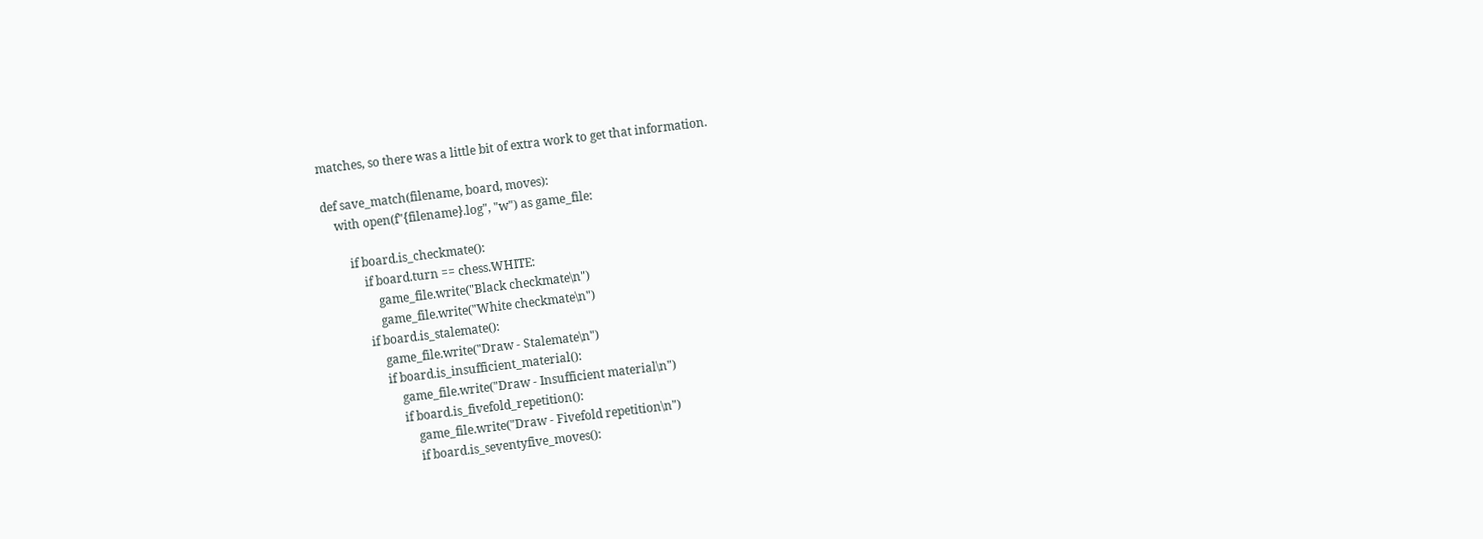matches, so there was a little bit of extra work to get that information.

def save_match(filename, board, moves):
    with open(f"{filename}.log", "w") as game_file:

        if board.is_checkmate():
            if board.turn == chess.WHITE:
                game_file.write("Black checkmate\n")
                game_file.write("White checkmate\n")
            if board.is_stalemate():
                game_file.write("Draw - Stalemate\n")
                if board.is_insufficient_material():
                    game_file.write("Draw - Insufficient material\n")
                    if board.is_fivefold_repetition():
                        game_file.write("Draw - Fivefold repetition\n")
                        if board.is_seventyfive_moves():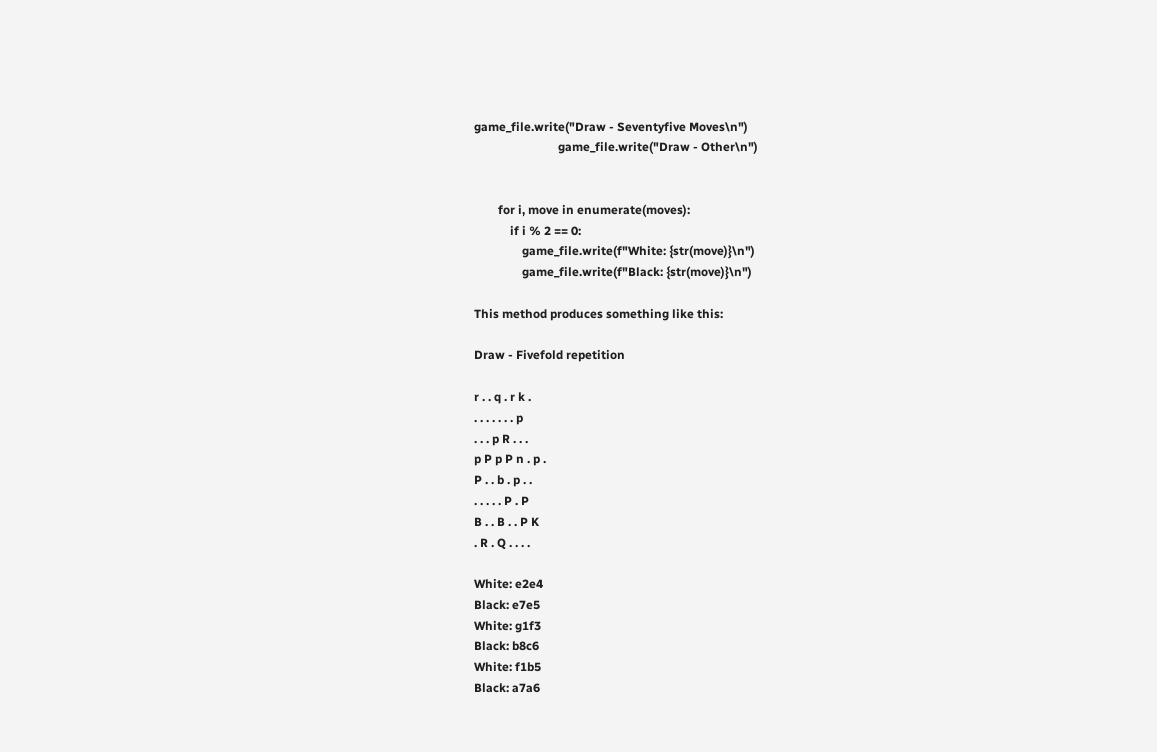game_file.write("Draw - Seventyfive Moves\n")
                            game_file.write("Draw - Other\n")


        for i, move in enumerate(moves):
            if i % 2 == 0:
                game_file.write(f"White: {str(move)}\n")
                game_file.write(f"Black: {str(move)}\n")

This method produces something like this:

Draw - Fivefold repetition

r . . q . r k .
. . . . . . . p
. . . p R . . .
p P p P n . p .
P . . b . p . .
. . . . . P . P
B . . B . . P K
. R . Q . . . .

White: e2e4
Black: e7e5
White: g1f3
Black: b8c6
White: f1b5
Black: a7a6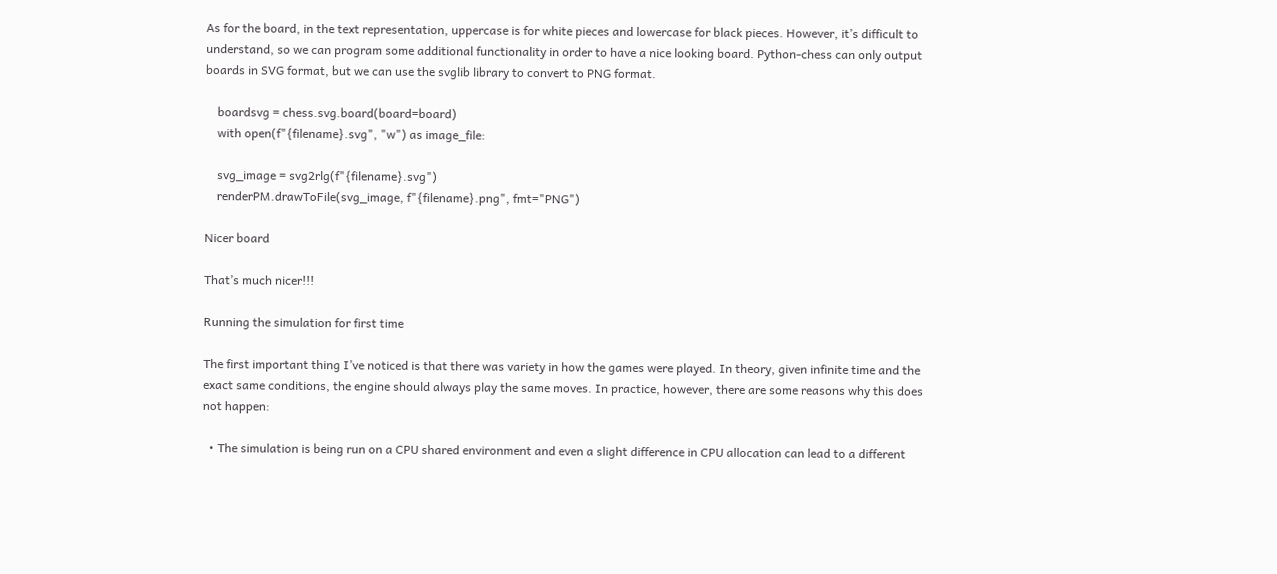As for the board, in the text representation, uppercase is for white pieces and lowercase for black pieces. However, it’s difficult to understand, so we can program some additional functionality in order to have a nice looking board. Python-chess can only output boards in SVG format, but we can use the svglib library to convert to PNG format.

    boardsvg = chess.svg.board(board=board)
    with open(f"{filename}.svg", "w") as image_file:

    svg_image = svg2rlg(f"{filename}.svg")
    renderPM.drawToFile(svg_image, f"{filename}.png", fmt="PNG")

Nicer board

That’s much nicer!!!

Running the simulation for first time

The first important thing I’ve noticed is that there was variety in how the games were played. In theory, given infinite time and the exact same conditions, the engine should always play the same moves. In practice, however, there are some reasons why this does not happen:

  • The simulation is being run on a CPU shared environment and even a slight difference in CPU allocation can lead to a different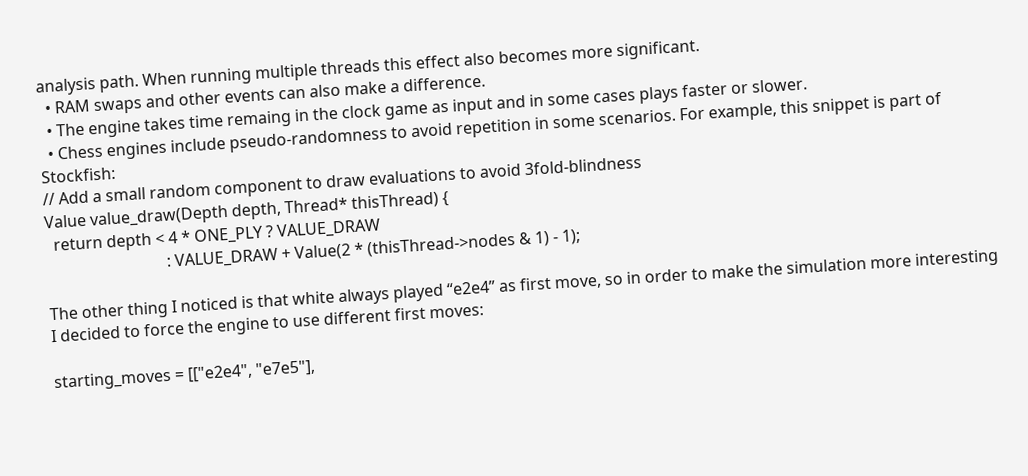analysis path. When running multiple threads this effect also becomes more significant.
  • RAM swaps and other events can also make a difference.
  • The engine takes time remaing in the clock game as input and in some cases plays faster or slower.
  • Chess engines include pseudo-randomness to avoid repetition in some scenarios. For example, this snippet is part of Stockfish:
// Add a small random component to draw evaluations to avoid 3fold-blindness
Value value_draw(Depth depth, Thread* thisThread) {
  return depth < 4 * ONE_PLY ? VALUE_DRAW
                              : VALUE_DRAW + Value(2 * (thisThread->nodes & 1) - 1);

The other thing I noticed is that white always played “e2e4” as first move, so in order to make the simulation more interesting I decided to force the engine to use different first moves:

starting_moves = [["e2e4", "e7e5"],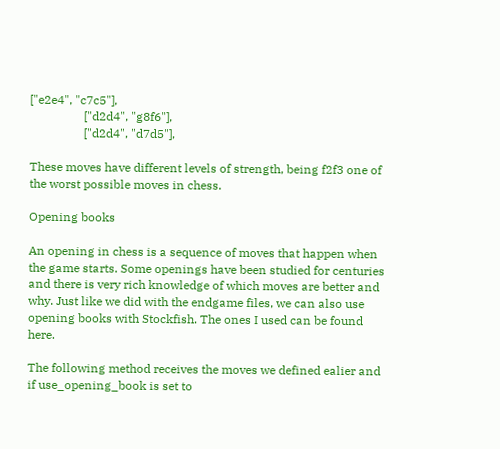["e2e4", "c7c5"],
                  ["d2d4", "g8f6"],
                  ["d2d4", "d7d5"],

These moves have different levels of strength, being f2f3 one of the worst possible moves in chess.

Opening books

An opening in chess is a sequence of moves that happen when the game starts. Some openings have been studied for centuries and there is very rich knowledge of which moves are better and why. Just like we did with the endgame files, we can also use opening books with Stockfish. The ones I used can be found here.

The following method receives the moves we defined ealier and if use_opening_book is set to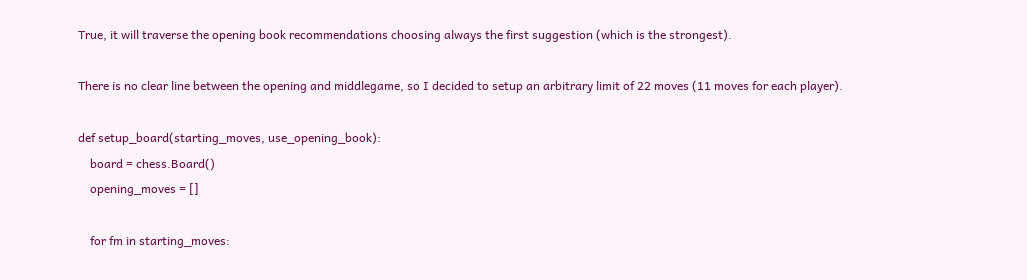True, it will traverse the opening book recommendations choosing always the first suggestion (which is the strongest).

There is no clear line between the opening and middlegame, so I decided to setup an arbitrary limit of 22 moves (11 moves for each player).

def setup_board(starting_moves, use_opening_book):
    board = chess.Board()
    opening_moves = []

    for fm in starting_moves: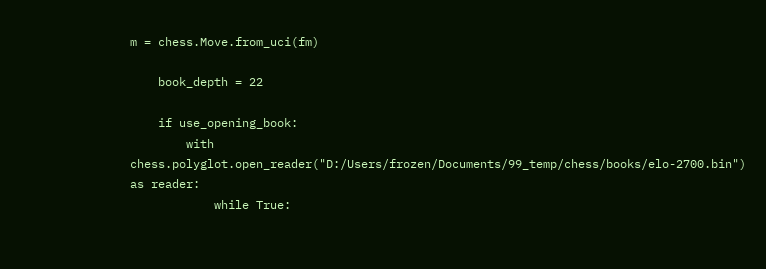m = chess.Move.from_uci(fm)

    book_depth = 22

    if use_opening_book:
        with chess.polyglot.open_reader("D:/Users/frozen/Documents/99_temp/chess/books/elo-2700.bin") as reader:
            while True: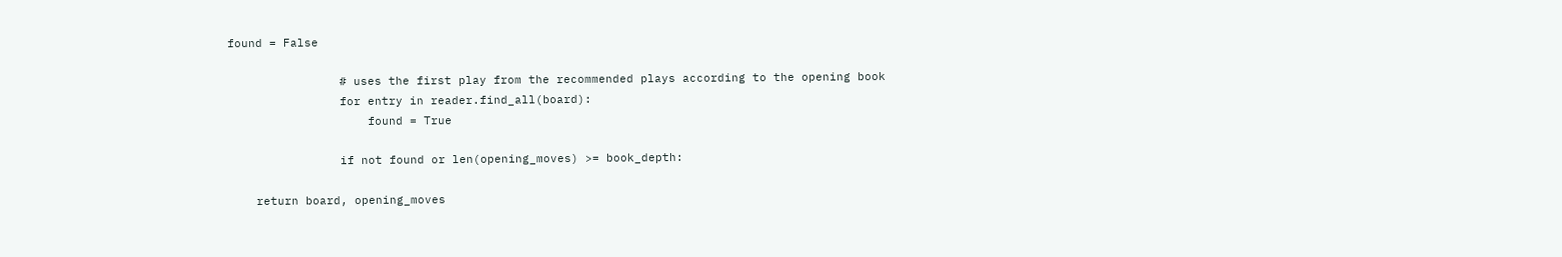found = False

                # uses the first play from the recommended plays according to the opening book
                for entry in reader.find_all(board):
                    found = True

                if not found or len(opening_moves) >= book_depth:

    return board, opening_moves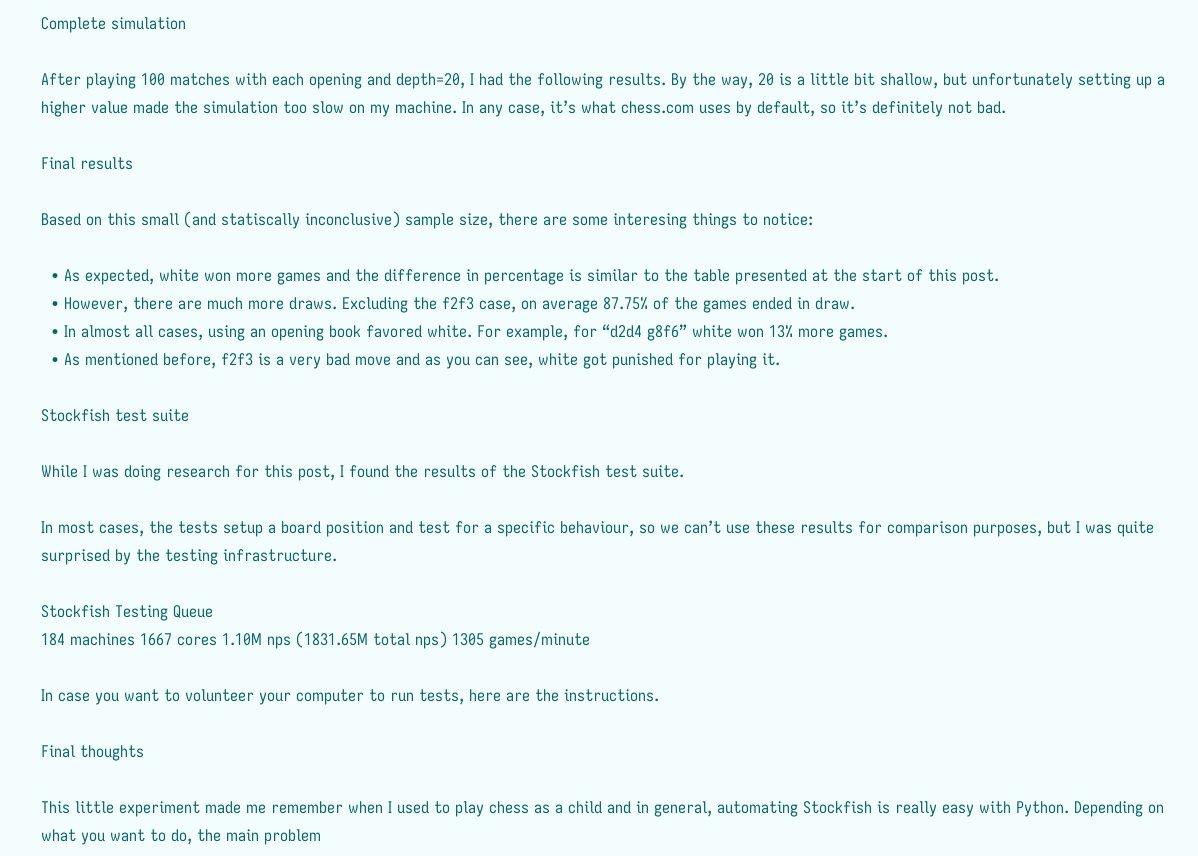Complete simulation

After playing 100 matches with each opening and depth=20, I had the following results. By the way, 20 is a little bit shallow, but unfortunately setting up a higher value made the simulation too slow on my machine. In any case, it’s what chess.com uses by default, so it’s definitely not bad.

Final results

Based on this small (and statiscally inconclusive) sample size, there are some interesing things to notice:

  • As expected, white won more games and the difference in percentage is similar to the table presented at the start of this post.
  • However, there are much more draws. Excluding the f2f3 case, on average 87.75% of the games ended in draw.
  • In almost all cases, using an opening book favored white. For example, for “d2d4 g8f6” white won 13% more games.
  • As mentioned before, f2f3 is a very bad move and as you can see, white got punished for playing it.

Stockfish test suite

While I was doing research for this post, I found the results of the Stockfish test suite.

In most cases, the tests setup a board position and test for a specific behaviour, so we can’t use these results for comparison purposes, but I was quite surprised by the testing infrastructure.

Stockfish Testing Queue
184 machines 1667 cores 1.10M nps (1831.65M total nps) 1305 games/minute

In case you want to volunteer your computer to run tests, here are the instructions.

Final thoughts

This little experiment made me remember when I used to play chess as a child and in general, automating Stockfish is really easy with Python. Depending on what you want to do, the main problem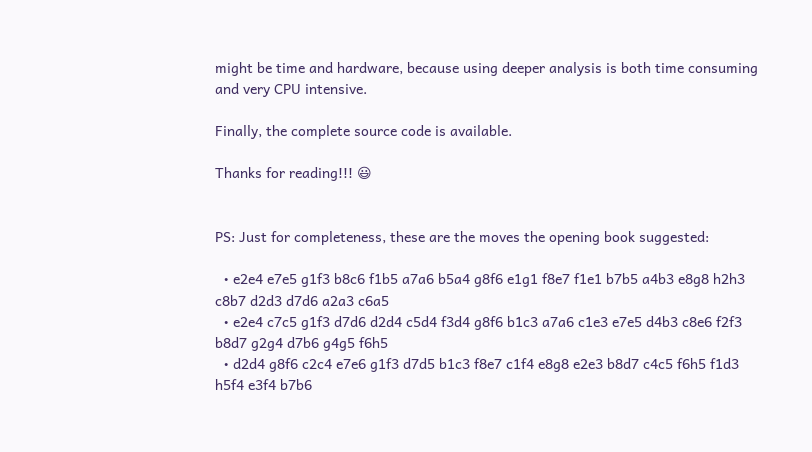might be time and hardware, because using deeper analysis is both time consuming and very CPU intensive.

Finally, the complete source code is available.

Thanks for reading!!! 😃


PS: Just for completeness, these are the moves the opening book suggested:

  • e2e4 e7e5 g1f3 b8c6 f1b5 a7a6 b5a4 g8f6 e1g1 f8e7 f1e1 b7b5 a4b3 e8g8 h2h3 c8b7 d2d3 d7d6 a2a3 c6a5
  • e2e4 c7c5 g1f3 d7d6 d2d4 c5d4 f3d4 g8f6 b1c3 a7a6 c1e3 e7e5 d4b3 c8e6 f2f3 b8d7 g2g4 d7b6 g4g5 f6h5
  • d2d4 g8f6 c2c4 e7e6 g1f3 d7d5 b1c3 f8e7 c1f4 e8g8 e2e3 b8d7 c4c5 f6h5 f1d3 h5f4 e3f4 b7b6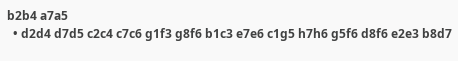b2b4 a7a5
  • d2d4 d7d5 c2c4 c7c6 g1f3 g8f6 b1c3 e7e6 c1g5 h7h6 g5f6 d8f6 e2e3 b8d7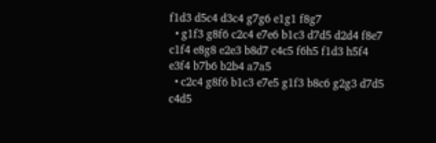f1d3 d5c4 d3c4 g7g6 e1g1 f8g7
  • g1f3 g8f6 c2c4 e7e6 b1c3 d7d5 d2d4 f8e7 c1f4 e8g8 e2e3 b8d7 c4c5 f6h5 f1d3 h5f4 e3f4 b7b6 b2b4 a7a5
  • c2c4 g8f6 b1c3 e7e5 g1f3 b8c6 g2g3 d7d5 c4d5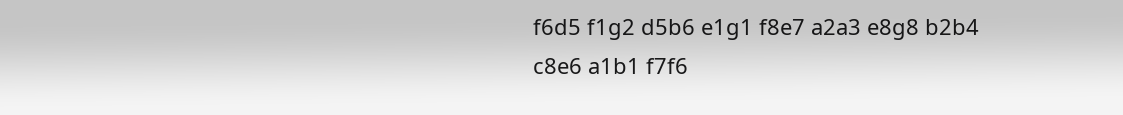f6d5 f1g2 d5b6 e1g1 f8e7 a2a3 e8g8 b2b4 c8e6 a1b1 f7f6